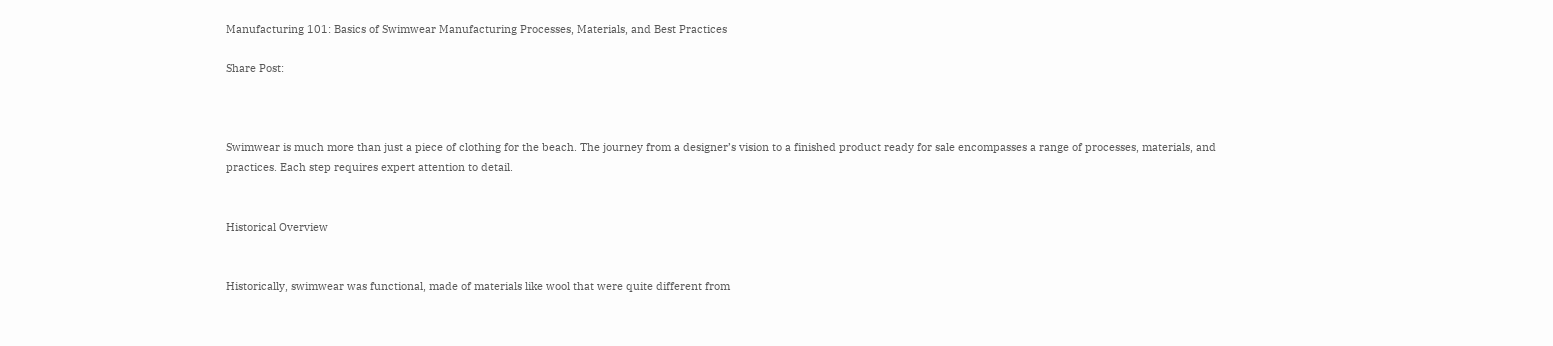Manufacturing 101: Basics of Swimwear Manufacturing Processes, Materials, and Best Practices

Share Post:



Swimwear is much more than just a piece of clothing for the beach. The journey from a designer’s vision to a finished product ready for sale encompasses a range of processes, materials, and practices. Each step requires expert attention to detail.


Historical Overview


Historically, swimwear was functional, made of materials like wool that were quite different from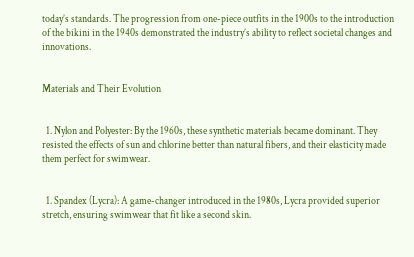today’s standards. The progression from one-piece outfits in the 1900s to the introduction of the bikini in the 1940s demonstrated the industry’s ability to reflect societal changes and innovations.


Materials and Their Evolution


  1. Nylon and Polyester: By the 1960s, these synthetic materials became dominant. They resisted the effects of sun and chlorine better than natural fibers, and their elasticity made them perfect for swimwear.


  1. Spandex (Lycra): A game-changer introduced in the 1980s, Lycra provided superior stretch, ensuring swimwear that fit like a second skin.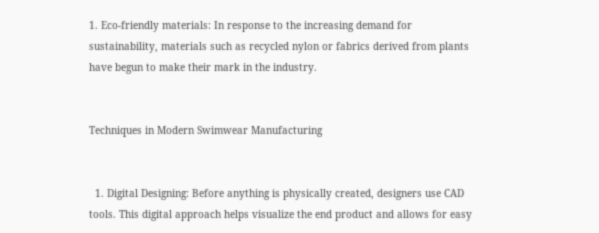1. Eco-friendly materials: In response to the increasing demand for sustainability, materials such as recycled nylon or fabrics derived from plants have begun to make their mark in the industry.


Techniques in Modern Swimwear Manufacturing


  1. Digital Designing: Before anything is physically created, designers use CAD tools. This digital approach helps visualize the end product and allows for easy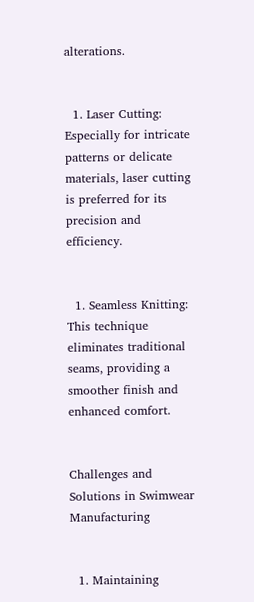alterations.


  1. Laser Cutting: Especially for intricate patterns or delicate materials, laser cutting is preferred for its precision and efficiency.


  1. Seamless Knitting: This technique eliminates traditional seams, providing a smoother finish and enhanced comfort.


Challenges and Solutions in Swimwear Manufacturing


  1. Maintaining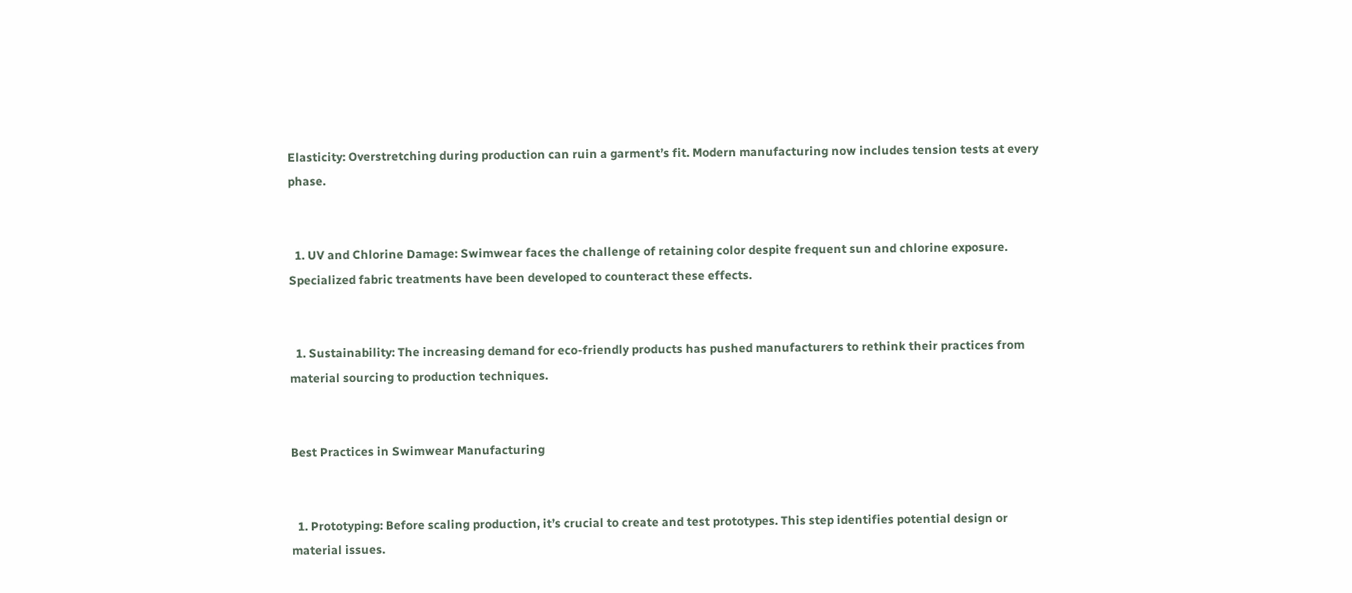Elasticity: Overstretching during production can ruin a garment’s fit. Modern manufacturing now includes tension tests at every phase.


  1. UV and Chlorine Damage: Swimwear faces the challenge of retaining color despite frequent sun and chlorine exposure. Specialized fabric treatments have been developed to counteract these effects.


  1. Sustainability: The increasing demand for eco-friendly products has pushed manufacturers to rethink their practices from material sourcing to production techniques.


Best Practices in Swimwear Manufacturing


  1. Prototyping: Before scaling production, it’s crucial to create and test prototypes. This step identifies potential design or material issues.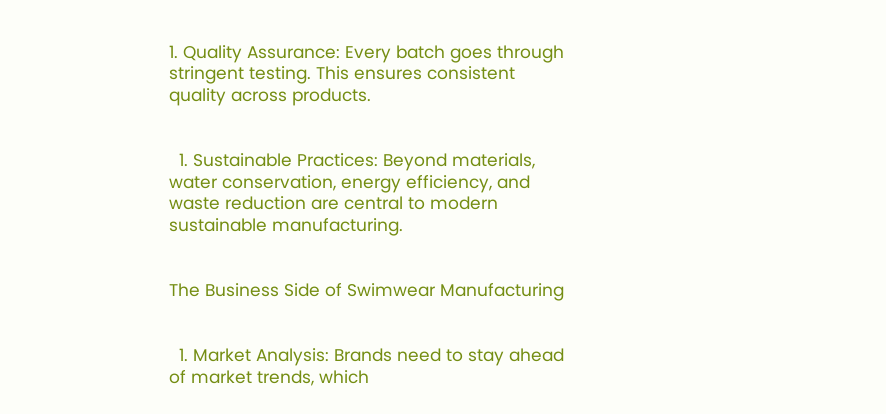1. Quality Assurance: Every batch goes through stringent testing. This ensures consistent quality across products.


  1. Sustainable Practices: Beyond materials, water conservation, energy efficiency, and waste reduction are central to modern sustainable manufacturing.


The Business Side of Swimwear Manufacturing


  1. Market Analysis: Brands need to stay ahead of market trends, which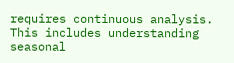requires continuous analysis. This includes understanding seasonal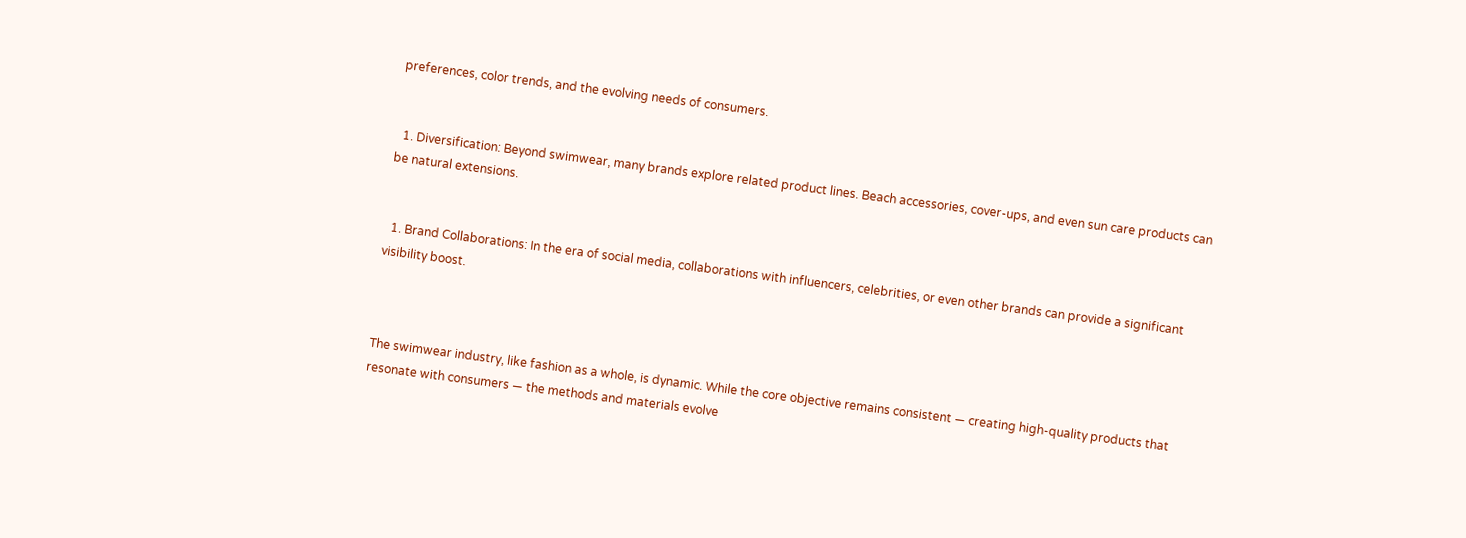preferences, color trends, and the evolving needs of consumers.


  1. Diversification: Beyond swimwear, many brands explore related product lines. Beach accessories, cover-ups, and even sun care products can be natural extensions.


  1. Brand Collaborations: In the era of social media, collaborations with influencers, celebrities, or even other brands can provide a significant visibility boost.



The swimwear industry, like fashion as a whole, is dynamic. While the core objective remains consistent — creating high-quality products that resonate with consumers — the methods and materials evolve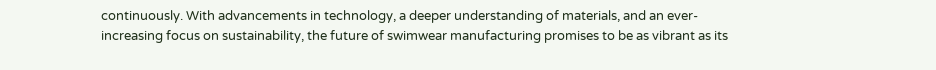continuously. With advancements in technology, a deeper understanding of materials, and an ever-increasing focus on sustainability, the future of swimwear manufacturing promises to be as vibrant as its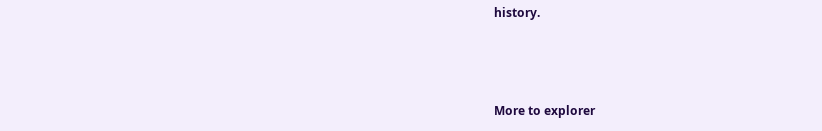history.



More to explorer